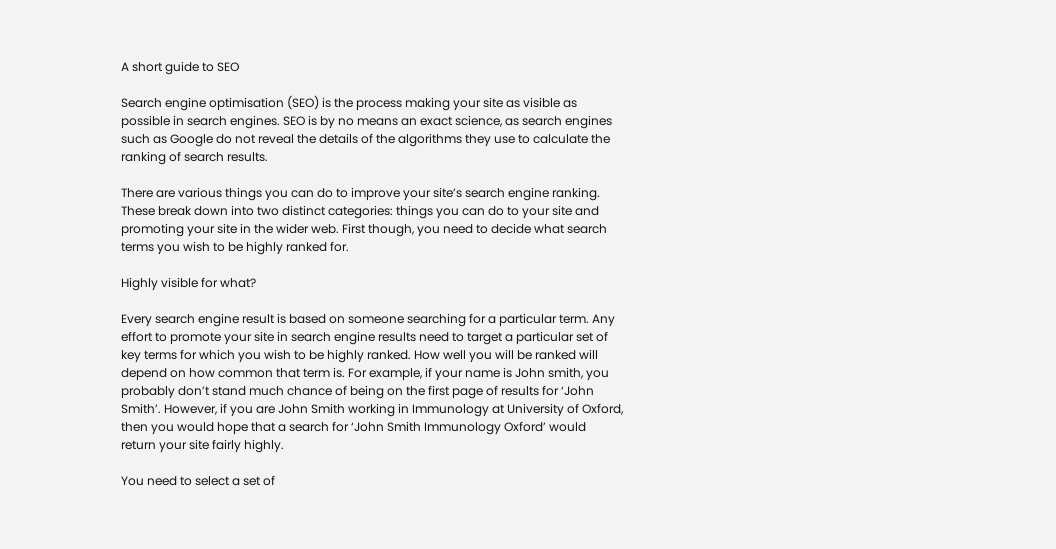A short guide to SEO

Search engine optimisation (SEO) is the process making your site as visible as possible in search engines. SEO is by no means an exact science, as search engines such as Google do not reveal the details of the algorithms they use to calculate the ranking of search results.

There are various things you can do to improve your site’s search engine ranking. These break down into two distinct categories: things you can do to your site and promoting your site in the wider web. First though, you need to decide what search terms you wish to be highly ranked for.

Highly visible for what?

Every search engine result is based on someone searching for a particular term. Any effort to promote your site in search engine results need to target a particular set of key terms for which you wish to be highly ranked. How well you will be ranked will depend on how common that term is. For example, if your name is John smith, you probably don’t stand much chance of being on the first page of results for ‘John Smith’. However, if you are John Smith working in Immunology at University of Oxford, then you would hope that a search for ‘John Smith Immunology Oxford’ would return your site fairly highly.

You need to select a set of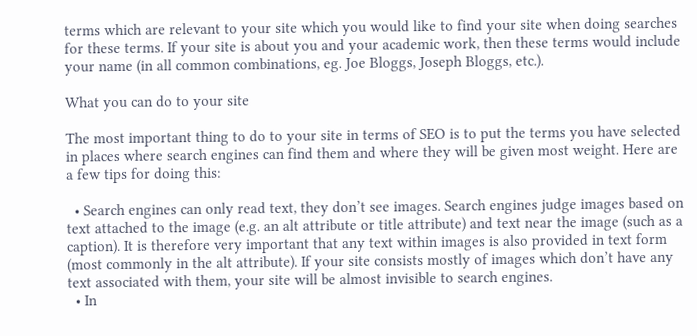terms which are relevant to your site which you would like to find your site when doing searches for these terms. If your site is about you and your academic work, then these terms would include your name (in all common combinations, eg. Joe Bloggs, Joseph Bloggs, etc.).

What you can do to your site

The most important thing to do to your site in terms of SEO is to put the terms you have selected in places where search engines can find them and where they will be given most weight. Here are a few tips for doing this:

  • Search engines can only read text, they don’t see images. Search engines judge images based on text attached to the image (e.g. an alt attribute or title attribute) and text near the image (such as a caption). It is therefore very important that any text within images is also provided in text form (most commonly in the alt attribute). If your site consists mostly of images which don’t have any text associated with them, your site will be almost invisible to search engines.
  • In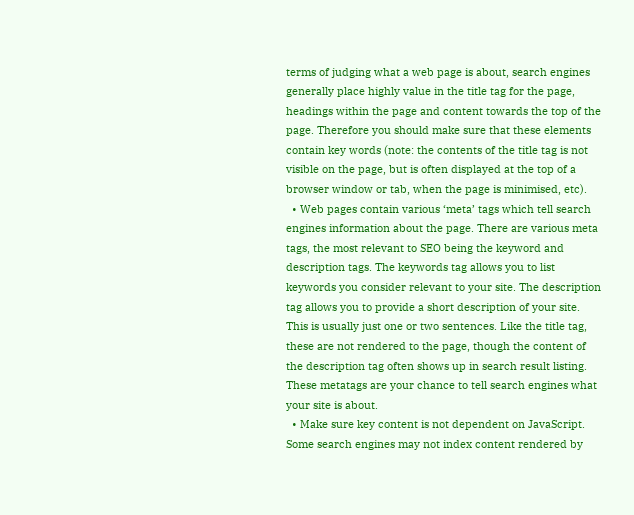terms of judging what a web page is about, search engines generally place highly value in the title tag for the page, headings within the page and content towards the top of the page. Therefore you should make sure that these elements contain key words (note: the contents of the title tag is not visible on the page, but is often displayed at the top of a browser window or tab, when the page is minimised, etc).
  • Web pages contain various ‘meta’ tags which tell search engines information about the page. There are various meta tags, the most relevant to SEO being the keyword and description tags. The keywords tag allows you to list keywords you consider relevant to your site. The description tag allows you to provide a short description of your site. This is usually just one or two sentences. Like the title tag, these are not rendered to the page, though the content of the description tag often shows up in search result listing. These metatags are your chance to tell search engines what your site is about.
  • Make sure key content is not dependent on JavaScript. Some search engines may not index content rendered by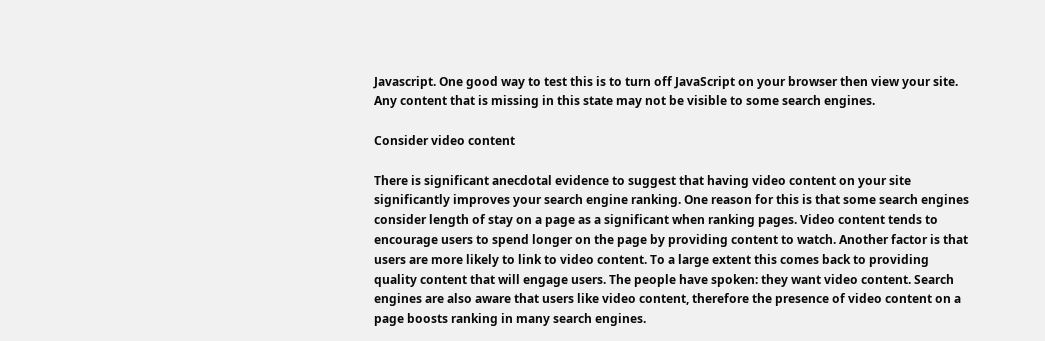Javascript. One good way to test this is to turn off JavaScript on your browser then view your site. Any content that is missing in this state may not be visible to some search engines.

Consider video content

There is significant anecdotal evidence to suggest that having video content on your site significantly improves your search engine ranking. One reason for this is that some search engines consider length of stay on a page as a significant when ranking pages. Video content tends to encourage users to spend longer on the page by providing content to watch. Another factor is that users are more likely to link to video content. To a large extent this comes back to providing quality content that will engage users. The people have spoken: they want video content. Search engines are also aware that users like video content, therefore the presence of video content on a page boosts ranking in many search engines.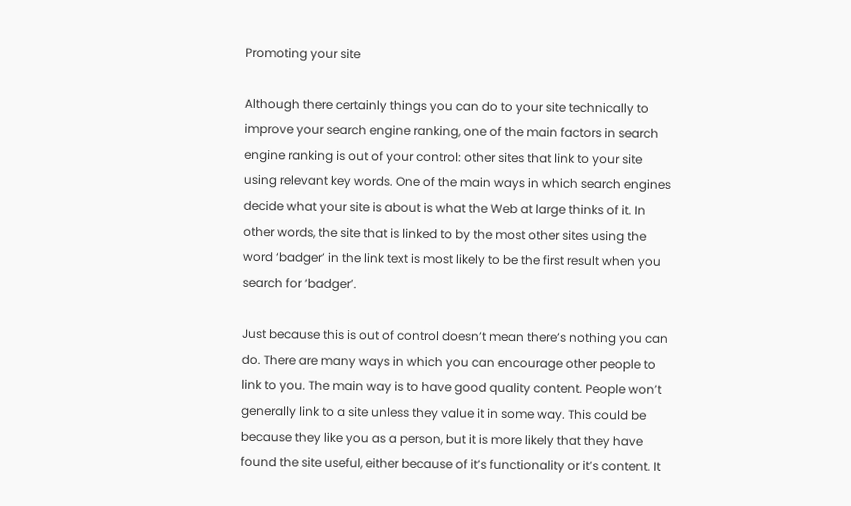Promoting your site

Although there certainly things you can do to your site technically to improve your search engine ranking, one of the main factors in search engine ranking is out of your control: other sites that link to your site using relevant key words. One of the main ways in which search engines decide what your site is about is what the Web at large thinks of it. In other words, the site that is linked to by the most other sites using the word ‘badger’ in the link text is most likely to be the first result when you search for ‘badger’.

Just because this is out of control doesn’t mean there’s nothing you can do. There are many ways in which you can encourage other people to link to you. The main way is to have good quality content. People won’t generally link to a site unless they value it in some way. This could be because they like you as a person, but it is more likely that they have found the site useful, either because of it’s functionality or it’s content. It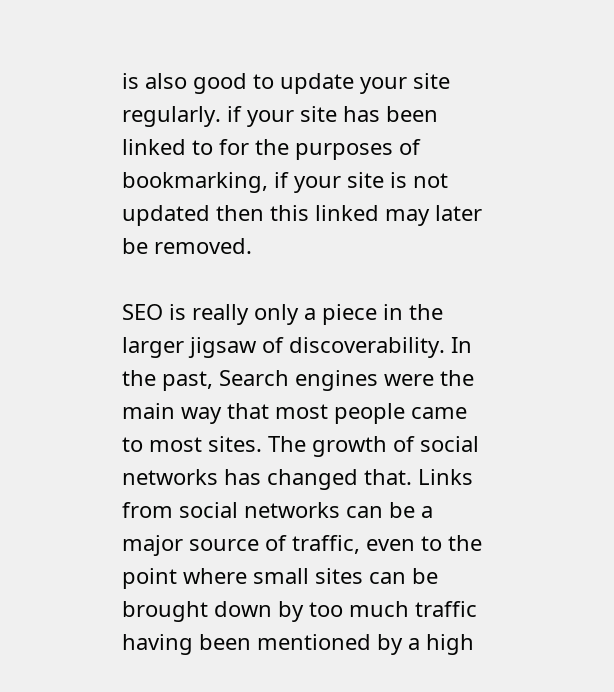is also good to update your site regularly. if your site has been linked to for the purposes of bookmarking, if your site is not updated then this linked may later be removed.

SEO is really only a piece in the larger jigsaw of discoverability. In the past, Search engines were the main way that most people came to most sites. The growth of social networks has changed that. Links from social networks can be a major source of traffic, even to the point where small sites can be brought down by too much traffic having been mentioned by a high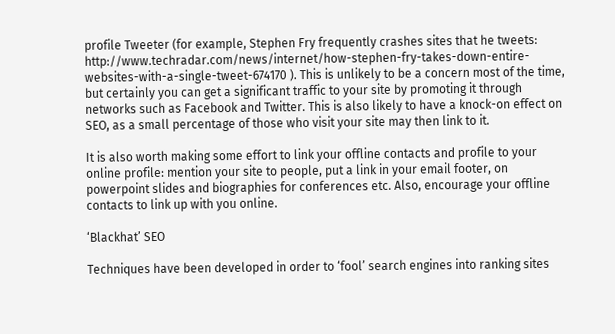profile Tweeter (for example, Stephen Fry frequently crashes sites that he tweets: http://www.techradar.com/news/internet/how-stephen-fry-takes-down-entire-websites-with-a-single-tweet-674170 ). This is unlikely to be a concern most of the time, but certainly you can get a significant traffic to your site by promoting it through networks such as Facebook and Twitter. This is also likely to have a knock-on effect on SEO, as a small percentage of those who visit your site may then link to it.

It is also worth making some effort to link your offline contacts and profile to your online profile: mention your site to people, put a link in your email footer, on powerpoint slides and biographies for conferences etc. Also, encourage your offline contacts to link up with you online.

‘Blackhat’ SEO

Techniques have been developed in order to ‘fool’ search engines into ranking sites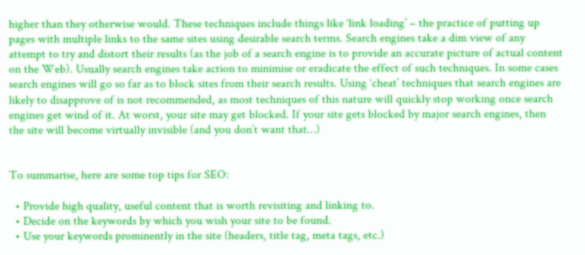higher than they otherwise would. These techniques include things like ‘link loading’ – the practice of putting up pages with multiple links to the same sites using desirable search terms. Search engines take a dim view of any attempt to try and distort their results (as the job of a search engine is to provide an accurate picture of actual content on the Web). Usually search engines take action to minimise or eradicate the effect of such techniques. In some cases search engines will go so far as to block sites from their search results. Using ‘cheat’ techniques that search engines are likely to disapprove of is not recommended, as most techniques of this nature will quickly stop working once search engines get wind of it. At worst, your site may get blocked. If your site gets blocked by major search engines, then the site will become virtually invisible (and you don’t want that…)


To summarise, here are some top tips for SEO:

  • Provide high quality, useful content that is worth revisiting and linking to.
  • Decide on the keywords by which you wish your site to be found.
  • Use your keywords prominently in the site (headers, title tag, meta tags, etc.)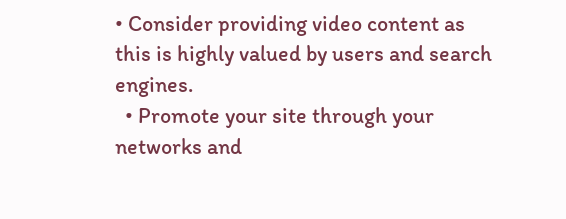• Consider providing video content as this is highly valued by users and search engines.
  • Promote your site through your networks and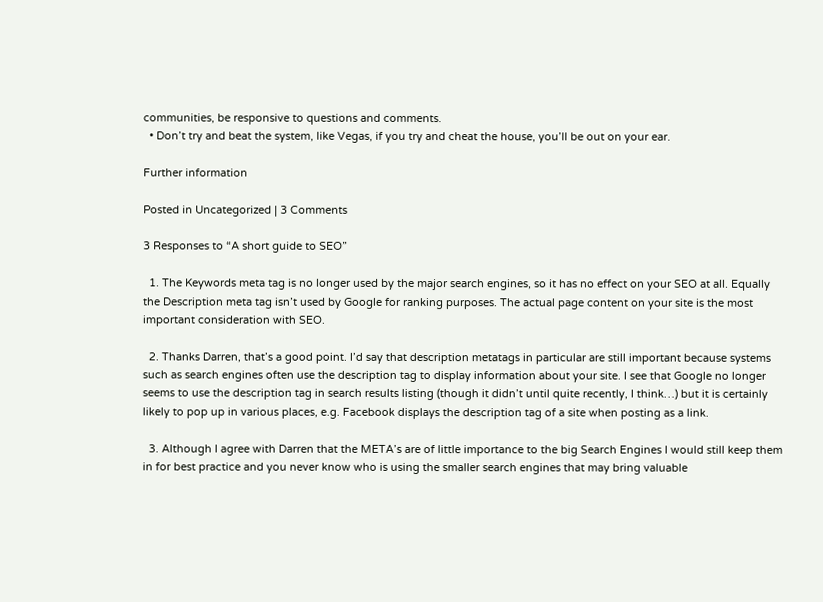communities, be responsive to questions and comments.
  • Don’t try and beat the system, like Vegas, if you try and cheat the house, you’ll be out on your ear.

Further information

Posted in Uncategorized | 3 Comments

3 Responses to “A short guide to SEO”

  1. The Keywords meta tag is no longer used by the major search engines, so it has no effect on your SEO at all. Equally the Description meta tag isn’t used by Google for ranking purposes. The actual page content on your site is the most important consideration with SEO.

  2. Thanks Darren, that’s a good point. I’d say that description metatags in particular are still important because systems such as search engines often use the description tag to display information about your site. I see that Google no longer seems to use the description tag in search results listing (though it didn’t until quite recently, I think…) but it is certainly likely to pop up in various places, e.g. Facebook displays the description tag of a site when posting as a link.

  3. Although I agree with Darren that the META’s are of little importance to the big Search Engines I would still keep them in for best practice and you never know who is using the smaller search engines that may bring valuable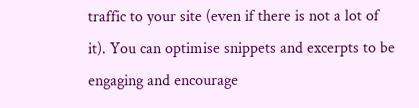traffic to your site (even if there is not a lot of it). You can optimise snippets and excerpts to be engaging and encourage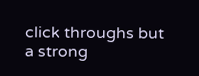click throughs but a strong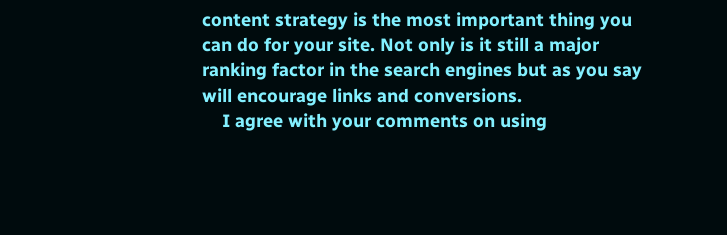content strategy is the most important thing you can do for your site. Not only is it still a major ranking factor in the search engines but as you say will encourage links and conversions.
    I agree with your comments on using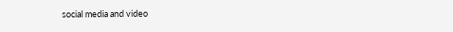social media and video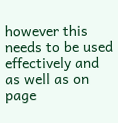however this needs to be used effectively and as well as on page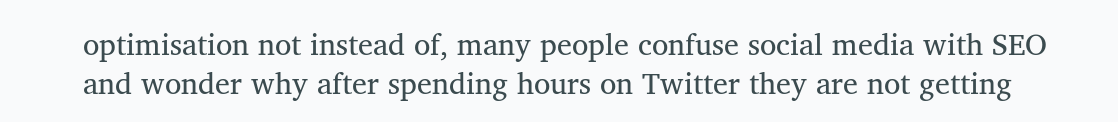optimisation not instead of, many people confuse social media with SEO and wonder why after spending hours on Twitter they are not getting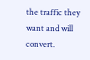the traffic they want and will convert.